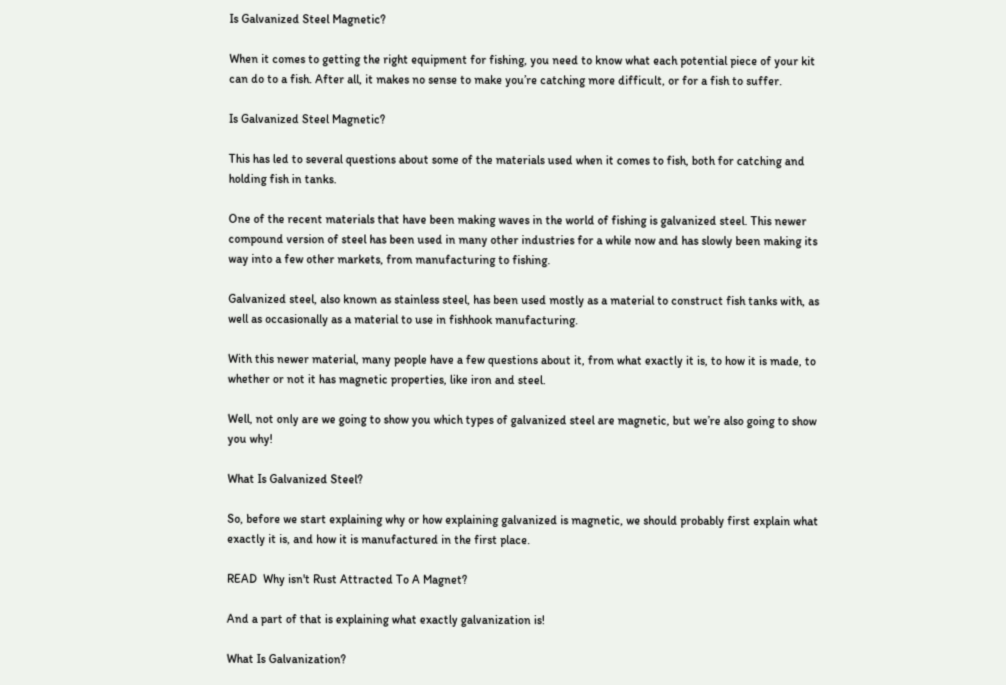Is Galvanized Steel Magnetic?

When it comes to getting the right equipment for fishing, you need to know what each potential piece of your kit can do to a fish. After all, it makes no sense to make you’re catching more difficult, or for a fish to suffer.

Is Galvanized Steel Magnetic?

This has led to several questions about some of the materials used when it comes to fish, both for catching and holding fish in tanks.

One of the recent materials that have been making waves in the world of fishing is galvanized steel. This newer compound version of steel has been used in many other industries for a while now and has slowly been making its way into a few other markets, from manufacturing to fishing.

Galvanized steel, also known as stainless steel, has been used mostly as a material to construct fish tanks with, as well as occasionally as a material to use in fishhook manufacturing.

With this newer material, many people have a few questions about it, from what exactly it is, to how it is made, to whether or not it has magnetic properties, like iron and steel.

Well, not only are we going to show you which types of galvanized steel are magnetic, but we’re also going to show you why!

What Is Galvanized Steel?

So, before we start explaining why or how explaining galvanized is magnetic, we should probably first explain what exactly it is, and how it is manufactured in the first place.

READ  Why isn't Rust Attracted To A Magnet?

And a part of that is explaining what exactly galvanization is!

What Is Galvanization?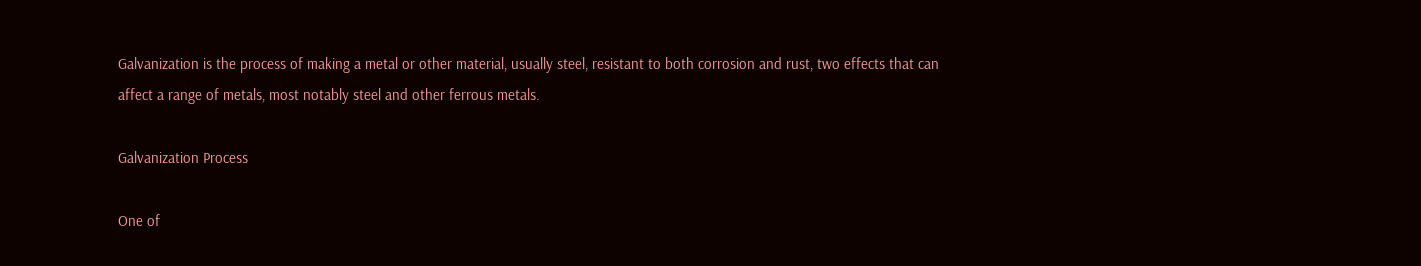Galvanization is the process of making a metal or other material, usually steel, resistant to both corrosion and rust, two effects that can affect a range of metals, most notably steel and other ferrous metals.

Galvanization Process

One of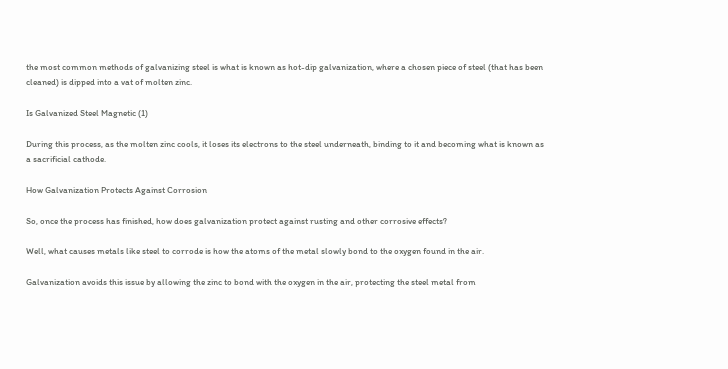the most common methods of galvanizing steel is what is known as hot-dip galvanization, where a chosen piece of steel (that has been cleaned) is dipped into a vat of molten zinc.

Is Galvanized Steel Magnetic (1)

During this process, as the molten zinc cools, it loses its electrons to the steel underneath, binding to it and becoming what is known as a sacrificial cathode.

How Galvanization Protects Against Corrosion

So, once the process has finished, how does galvanization protect against rusting and other corrosive effects?

Well, what causes metals like steel to corrode is how the atoms of the metal slowly bond to the oxygen found in the air.

Galvanization avoids this issue by allowing the zinc to bond with the oxygen in the air, protecting the steel metal from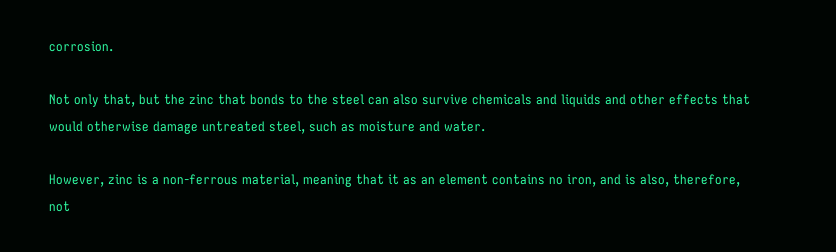corrosion.

Not only that, but the zinc that bonds to the steel can also survive chemicals and liquids and other effects that would otherwise damage untreated steel, such as moisture and water.

However, zinc is a non-ferrous material, meaning that it as an element contains no iron, and is also, therefore, not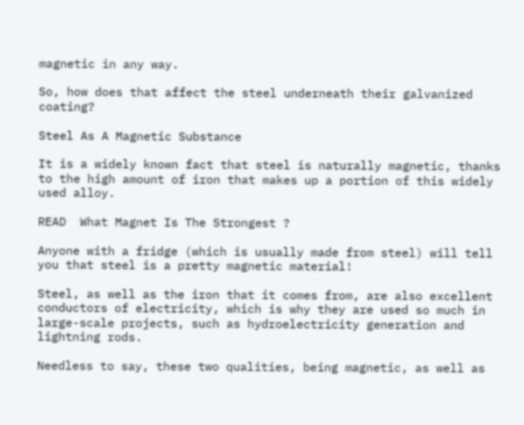magnetic in any way.

So, how does that affect the steel underneath their galvanized coating?

Steel As A Magnetic Substance

It is a widely known fact that steel is naturally magnetic, thanks to the high amount of iron that makes up a portion of this widely used alloy.

READ  What Magnet Is The Strongest ?

Anyone with a fridge (which is usually made from steel) will tell you that steel is a pretty magnetic material!

Steel, as well as the iron that it comes from, are also excellent conductors of electricity, which is why they are used so much in large-scale projects, such as hydroelectricity generation and lightning rods.

Needless to say, these two qualities, being magnetic, as well as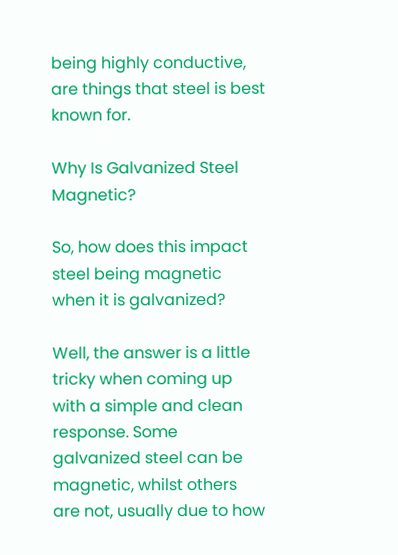being highly conductive, are things that steel is best known for.

Why Is Galvanized Steel Magnetic?

So, how does this impact steel being magnetic when it is galvanized?

Well, the answer is a little tricky when coming up with a simple and clean response. Some galvanized steel can be magnetic, whilst others are not, usually due to how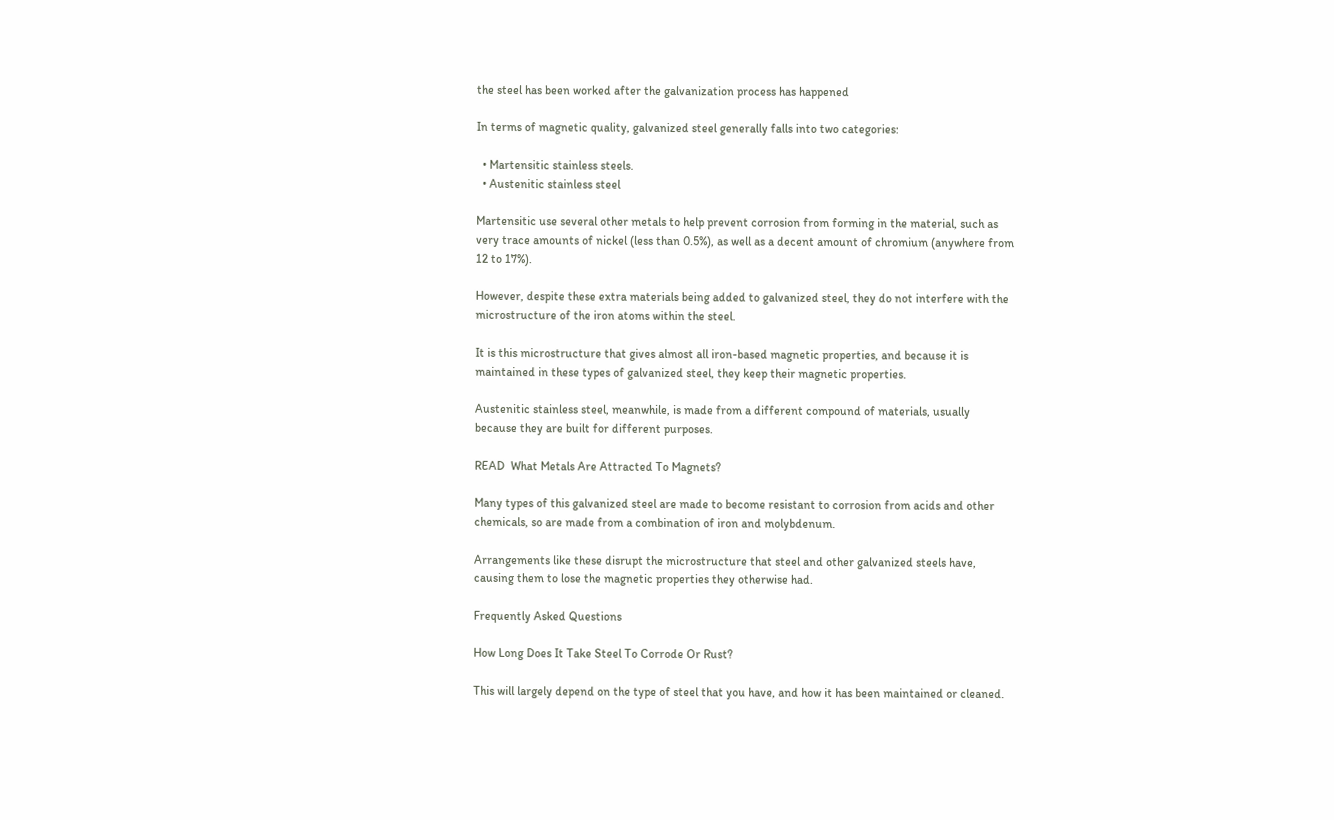the steel has been worked after the galvanization process has happened

In terms of magnetic quality, galvanized steel generally falls into two categories:

  • Martensitic stainless steels.
  • Austenitic stainless steel

Martensitic use several other metals to help prevent corrosion from forming in the material, such as very trace amounts of nickel (less than 0.5%), as well as a decent amount of chromium (anywhere from 12 to 17%).

However, despite these extra materials being added to galvanized steel, they do not interfere with the microstructure of the iron atoms within the steel.

It is this microstructure that gives almost all iron-based magnetic properties, and because it is maintained in these types of galvanized steel, they keep their magnetic properties.

Austenitic stainless steel, meanwhile, is made from a different compound of materials, usually because they are built for different purposes.

READ  What Metals Are Attracted To Magnets?

Many types of this galvanized steel are made to become resistant to corrosion from acids and other chemicals, so are made from a combination of iron and molybdenum.

Arrangements like these disrupt the microstructure that steel and other galvanized steels have, causing them to lose the magnetic properties they otherwise had.

Frequently Asked Questions

How Long Does It Take Steel To Corrode Or Rust?

This will largely depend on the type of steel that you have, and how it has been maintained or cleaned.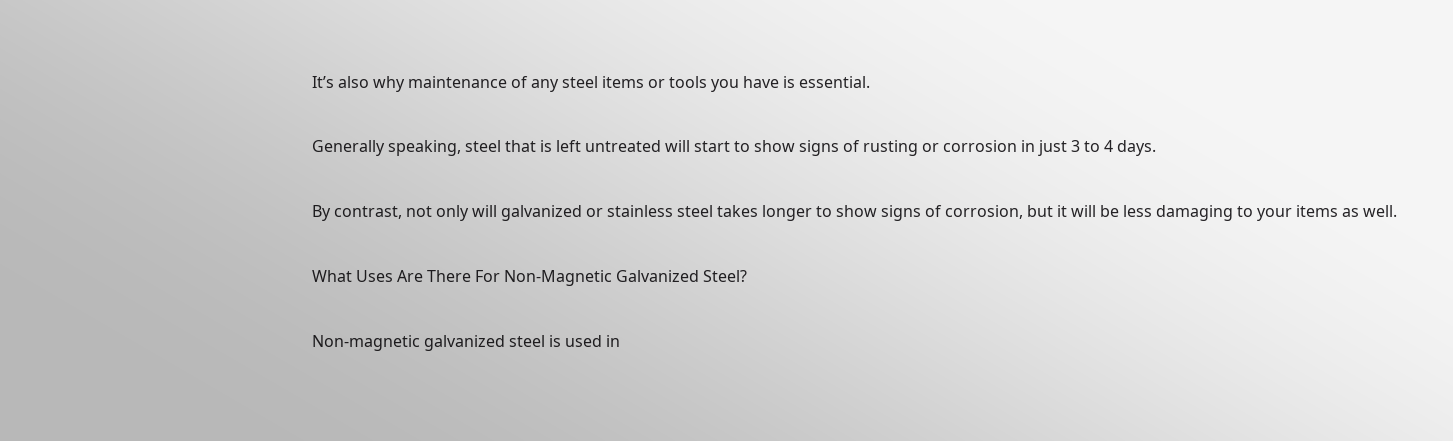It’s also why maintenance of any steel items or tools you have is essential.

Generally speaking, steel that is left untreated will start to show signs of rusting or corrosion in just 3 to 4 days.

By contrast, not only will galvanized or stainless steel takes longer to show signs of corrosion, but it will be less damaging to your items as well.

What Uses Are There For Non-Magnetic Galvanized Steel?

Non-magnetic galvanized steel is used in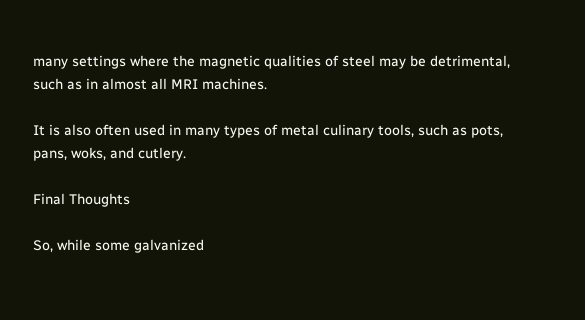many settings where the magnetic qualities of steel may be detrimental, such as in almost all MRI machines.

It is also often used in many types of metal culinary tools, such as pots, pans, woks, and cutlery.

Final Thoughts

So, while some galvanized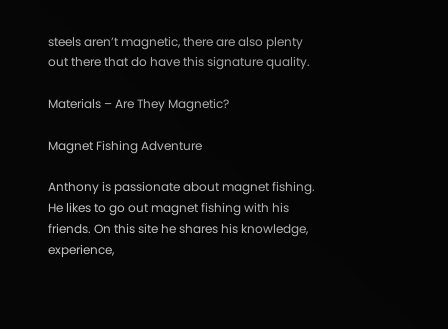steels aren’t magnetic, there are also plenty out there that do have this signature quality.

Materials – Are They Magnetic?

Magnet Fishing Adventure

Anthony is passionate about magnet fishing. He likes to go out magnet fishing with his friends. On this site he shares his knowledge, experience,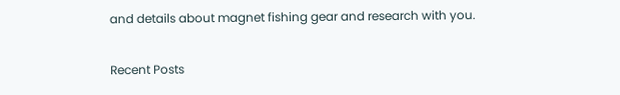and details about magnet fishing gear and research with you.

Recent Posts